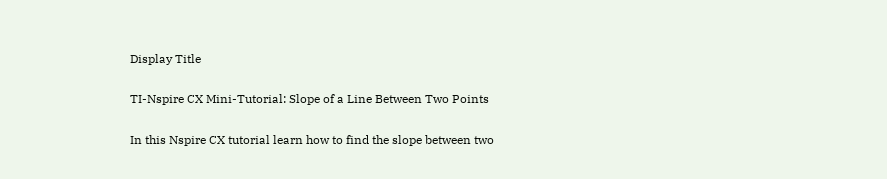Display Title

TI-Nspire CX Mini-Tutorial: Slope of a Line Between Two Points

In this Nspire CX tutorial learn how to find the slope between two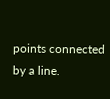points connected by a line.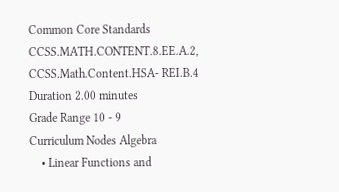Common Core Standards CCSS.MATH.CONTENT.8.EE.A.2, CCSS.Math.Content.HSA- REI.B.4
Duration 2.00 minutes
Grade Range 10 - 9
Curriculum Nodes Algebra
    • Linear Functions and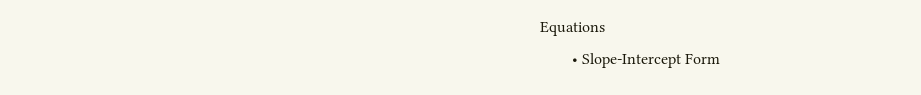Equations
        • Slope-Intercept Form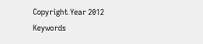Copyright Year 2012
Keywords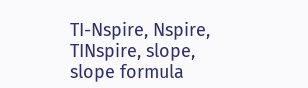TI-Nspire, Nspire, TINspire, slope, slope formula